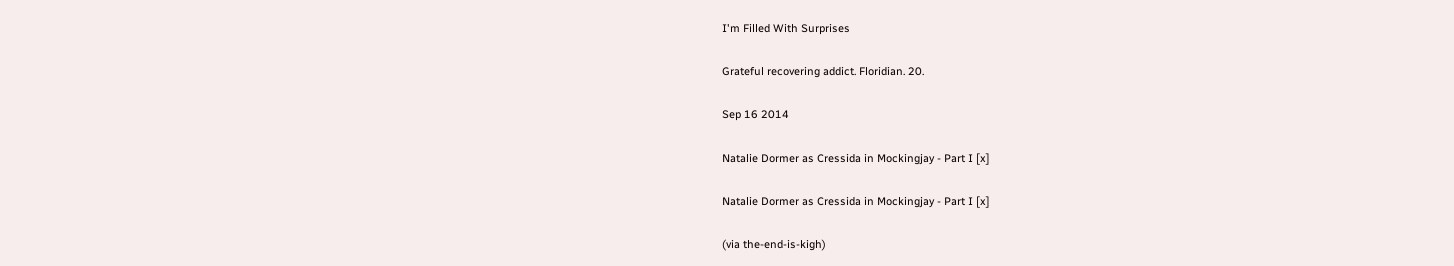I'm Filled With Surprises

Grateful recovering addict. Floridian. 20.

Sep 16 2014

Natalie Dormer as Cressida in Mockingjay - Part I [x]

Natalie Dormer as Cressida in Mockingjay - Part I [x]

(via the-end-is-kigh)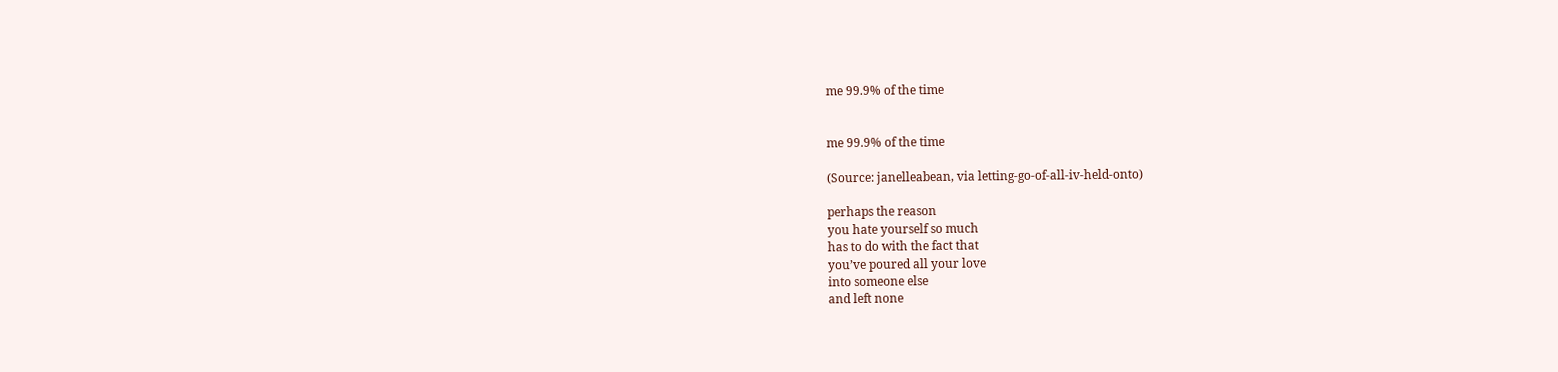me 99.9% of the time


me 99.9% of the time

(Source: janelleabean, via letting-go-of-all-iv-held-onto)

perhaps the reason
you hate yourself so much
has to do with the fact that
you’ve poured all your love
into someone else
and left none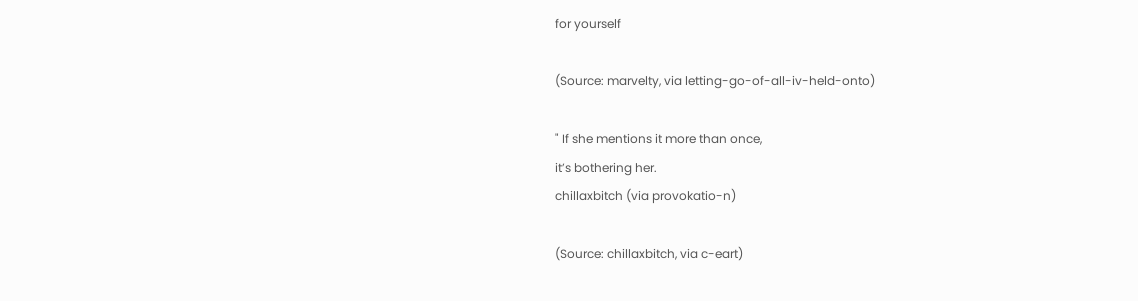for yourself

(Source: marvelty, via letting-go-of-all-iv-held-onto)

" If she mentions it more than once,
it’s bothering her.
chillaxbitch (via provokatio-n)

(Source: chillaxbitch, via c-eart)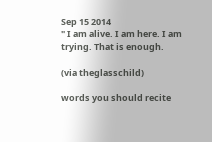Sep 15 2014
" I am alive. I am here. I am trying. That is enough.

(via theglasschild)

words you should recite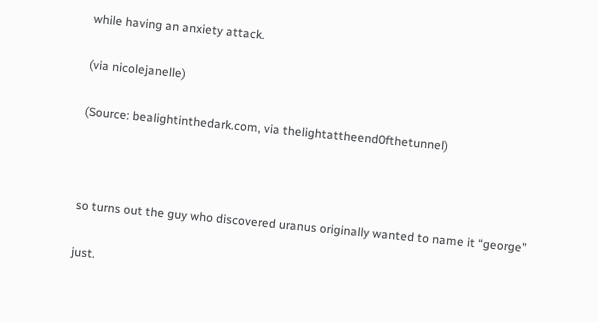while having an anxiety attack.

(via nicolejanelle)

(Source: bealightinthedark.com, via thelightattheend0fthetunnel)



so turns out the guy who discovered uranus originally wanted to name it “george”

just.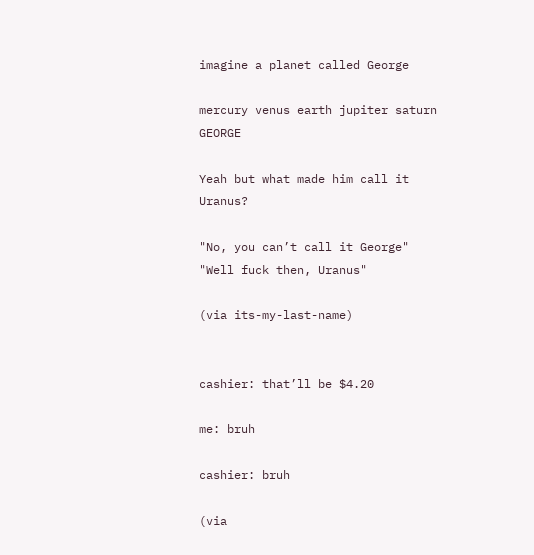imagine a planet called George

mercury venus earth jupiter saturn GEORGE

Yeah but what made him call it Uranus?

"No, you can’t call it George"
"Well fuck then, Uranus"

(via its-my-last-name)


cashier: that’ll be $4.20

me: bruh

cashier: bruh

(via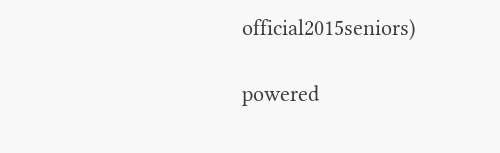official2015seniors)

powered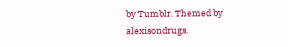by Tumblr. Themed by alexisondrugs.